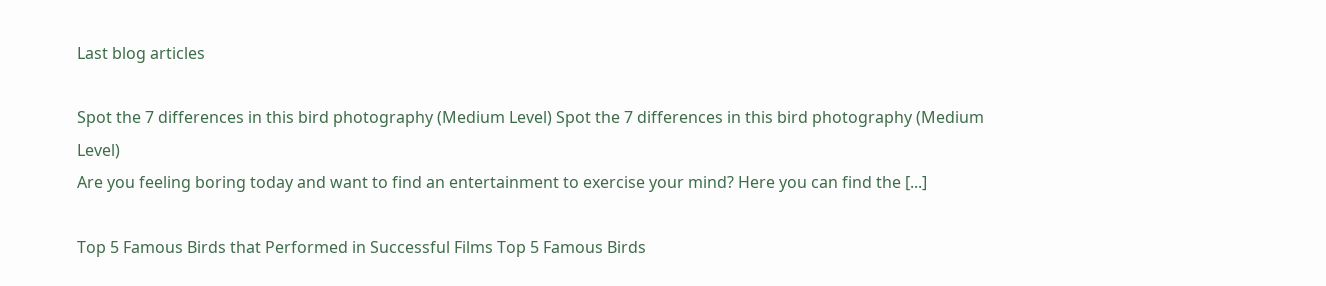Last blog articles

Spot the 7 differences in this bird photography (Medium Level) Spot the 7 differences in this bird photography (Medium Level)
Are you feeling boring today and want to find an entertainment to exercise your mind? Here you can find the [...]

Top 5 Famous Birds that Performed in Successful Films Top 5 Famous Birds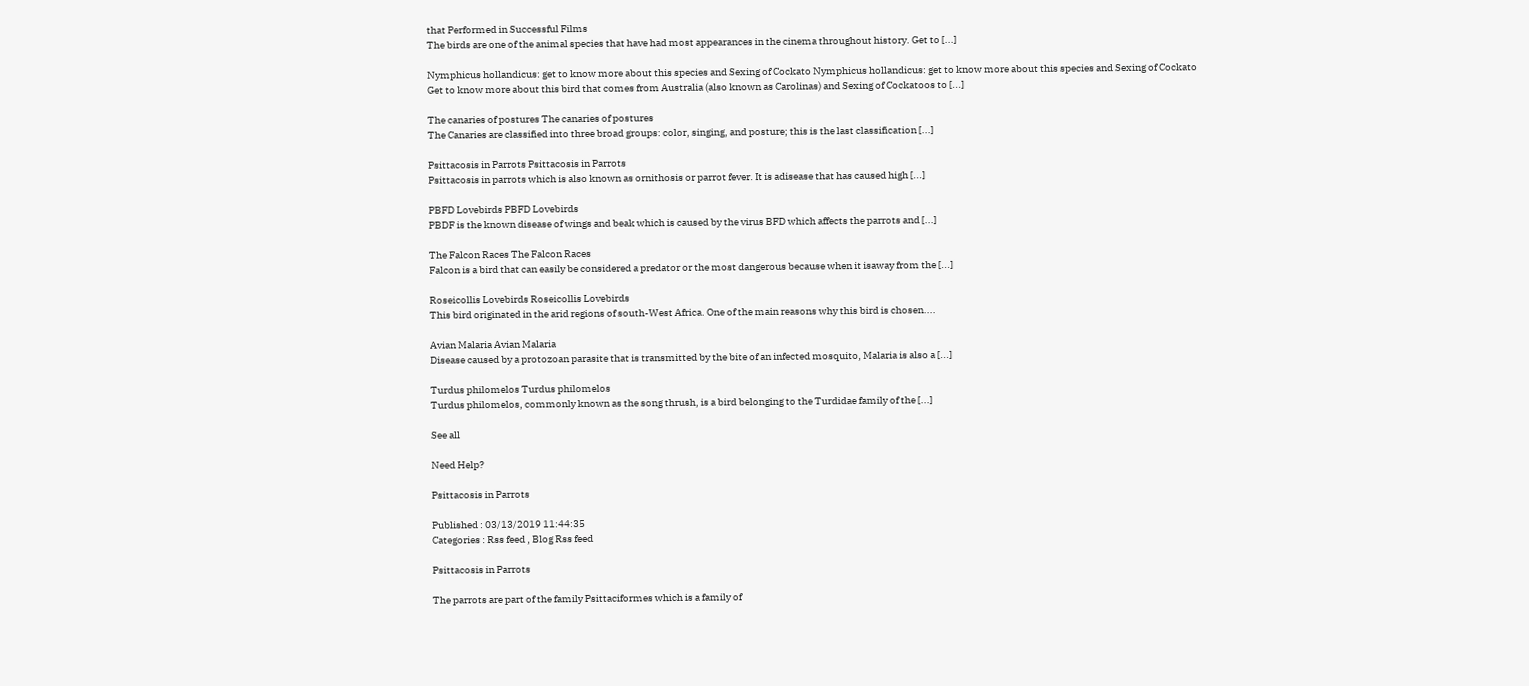that Performed in Successful Films
The birds are one of the animal species that have had most appearances in the cinema throughout history. Get to [...]

Nymphicus hollandicus: get to know more about this species and Sexing of Cockato Nymphicus hollandicus: get to know more about this species and Sexing of Cockato
Get to know more about this bird that comes from Australia (also known as Carolinas) and Sexing of Cockatoos to [...]

The canaries of postures The canaries of postures
The Canaries are classified into three broad groups: color, singing, and posture; this is the last classification [...]

Psittacosis in Parrots Psittacosis in Parrots
Psittacosis in parrots which is also known as ornithosis or parrot fever. It is adisease that has caused high [...]

PBFD Lovebirds PBFD Lovebirds
PBDF is the known disease of wings and beak which is caused by the virus BFD which affects the parrots and [...]

The Falcon Races The Falcon Races
Falcon is a bird that can easily be considered a predator or the most dangerous because when it isaway from the [...]

Roseicollis Lovebirds Roseicollis Lovebirds
This bird originated in the arid regions of south-West Africa. One of the main reasons why this bird is chosen....

Avian Malaria Avian Malaria
Disease caused by a protozoan parasite that is transmitted by the bite of an infected mosquito, Malaria is also a [...]

Turdus philomelos Turdus philomelos
Turdus philomelos, commonly known as the song thrush, is a bird belonging to the Turdidae family of the [...]

See all

Need Help?

Psittacosis in Parrots

Published : 03/13/2019 11:44:35
Categories : Rss feed , Blog Rss feed

Psittacosis in Parrots

The parrots are part of the family Psittaciformes which is a family of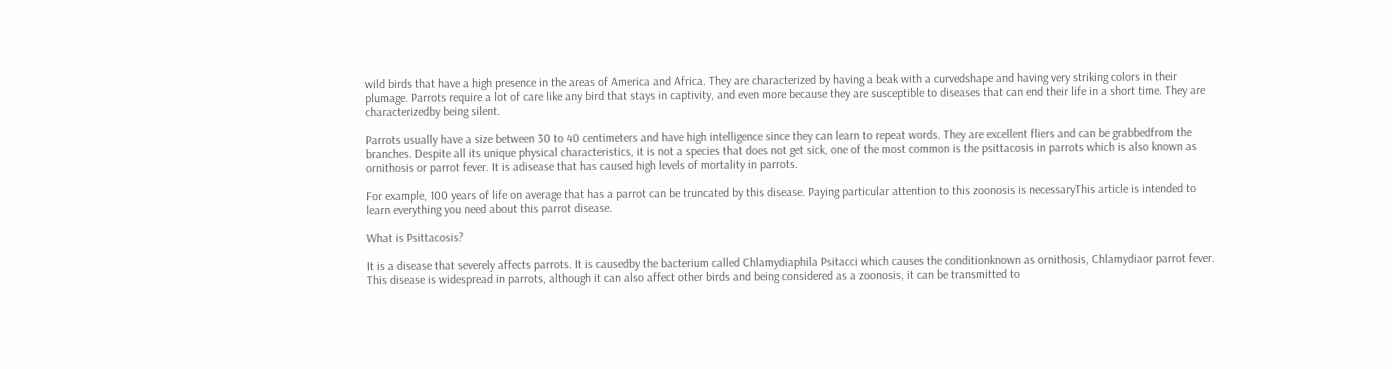wild birds that have a high presence in the areas of America and Africa. They are characterized by having a beak with a curvedshape and having very striking colors in their plumage. Parrots require a lot of care like any bird that stays in captivity, and even more because they are susceptible to diseases that can end their life in a short time. They are characterizedby being silent.

Parrots usually have a size between 30 to 40 centimeters and have high intelligence since they can learn to repeat words. They are excellent fliers and can be grabbedfrom the branches. Despite all its unique physical characteristics, it is not a species that does not get sick, one of the most common is the psittacosis in parrots which is also known as ornithosis or parrot fever. It is adisease that has caused high levels of mortality in parrots.

For example, 100 years of life on average that has a parrot can be truncated by this disease. Paying particular attention to this zoonosis is necessaryThis article is intended to learn everything you need about this parrot disease.

What is Psittacosis?

It is a disease that severely affects parrots. It is causedby the bacterium called Chlamydiaphila Psitacci which causes the conditionknown as ornithosis, Chlamydiaor parrot fever. This disease is widespread in parrots, although it can also affect other birds and being considered as a zoonosis, it can be transmitted to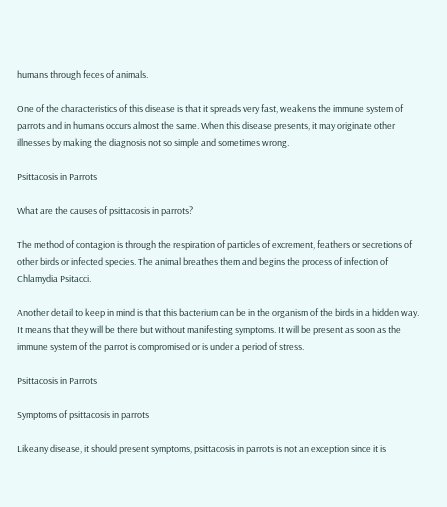humans through feces of animals.

One of the characteristics of this disease is that it spreads very fast, weakens the immune system of parrots and in humans occurs almost the same. When this disease presents, it may originate other illnesses by making the diagnosis not so simple and sometimes wrong.

Psittacosis in Parrots

What are the causes of psittacosis in parrots?

The method of contagion is through the respiration of particles of excrement, feathers or secretions of other birds or infected species. The animal breathes them and begins the process of infection of Chlamydia Psitacci.

Another detail to keep in mind is that this bacterium can be in the organism of the birds in a hidden way. It means that they will be there but without manifesting symptoms. It will be present as soon as the immune system of the parrot is compromised or is under a period of stress.

Psittacosis in Parrots

Symptoms of psittacosis in parrots

Likeany disease, it should present symptoms, psittacosis in parrots is not an exception since it is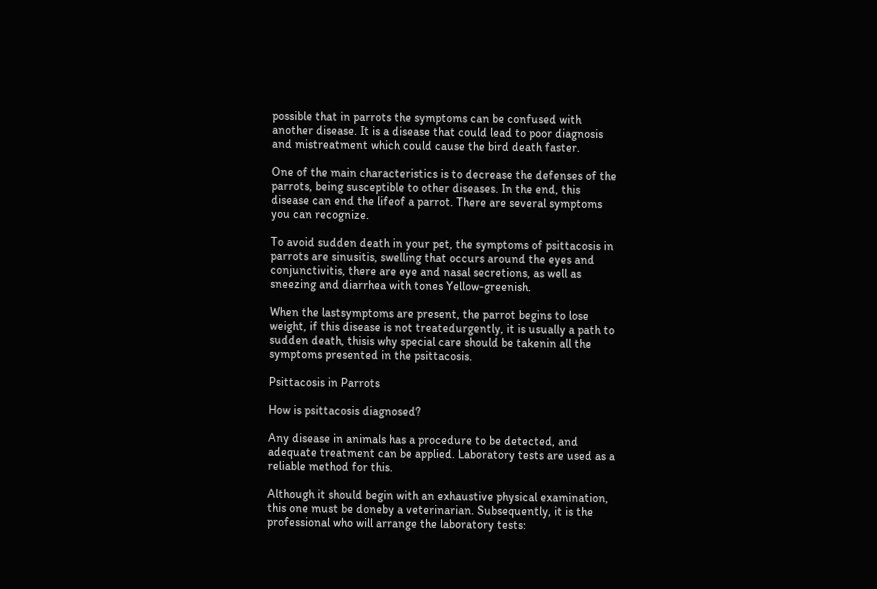possible that in parrots the symptoms can be confused with another disease. It is a disease that could lead to poor diagnosis and mistreatment which could cause the bird death faster.

One of the main characteristics is to decrease the defenses of the parrots, being susceptible to other diseases. In the end, this disease can end the lifeof a parrot. There are several symptoms you can recognize.

To avoid sudden death in your pet, the symptoms of psittacosis in parrots are sinusitis, swelling that occurs around the eyes and conjunctivitis, there are eye and nasal secretions, as well as sneezing and diarrhea with tones Yellow-greenish.

When the lastsymptoms are present, the parrot begins to lose weight, if this disease is not treatedurgently, it is usually a path to sudden death, thisis why special care should be takenin all the symptoms presented in the psittacosis.

Psittacosis in Parrots

How is psittacosis diagnosed?

Any disease in animals has a procedure to be detected, and adequate treatment can be applied. Laboratory tests are used as a reliable method for this.

Although it should begin with an exhaustive physical examination, this one must be doneby a veterinarian. Subsequently, it is the professional who will arrange the laboratory tests: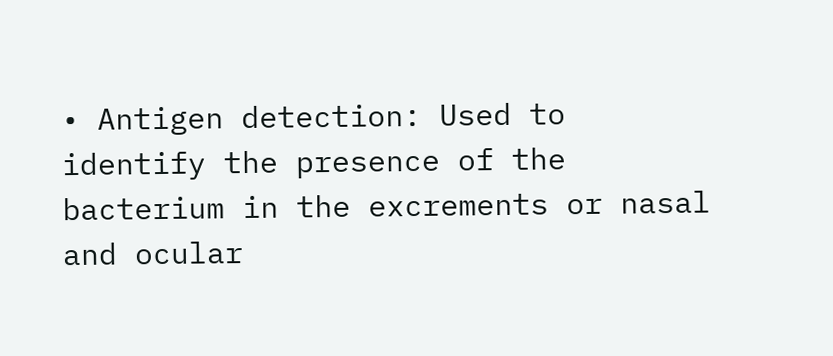• Antigen detection: Used to identify the presence of the bacterium in the excrements or nasal and ocular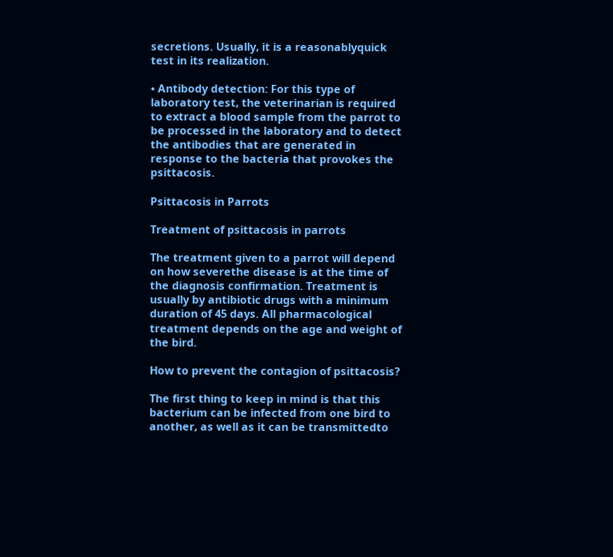secretions. Usually, it is a reasonablyquick test in its realization.

• Antibody detection: For this type of laboratory test, the veterinarian is required to extract a blood sample from the parrot to be processed in the laboratory and to detect the antibodies that are generated in response to the bacteria that provokes the psittacosis.

Psittacosis in Parrots

Treatment of psittacosis in parrots

The treatment given to a parrot will depend on how severethe disease is at the time of the diagnosis confirmation. Treatment is usually by antibiotic drugs with a minimum duration of 45 days. All pharmacological treatment depends on the age and weight of the bird.

How to prevent the contagion of psittacosis?

The first thing to keep in mind is that this bacterium can be infected from one bird to another, as well as it can be transmittedto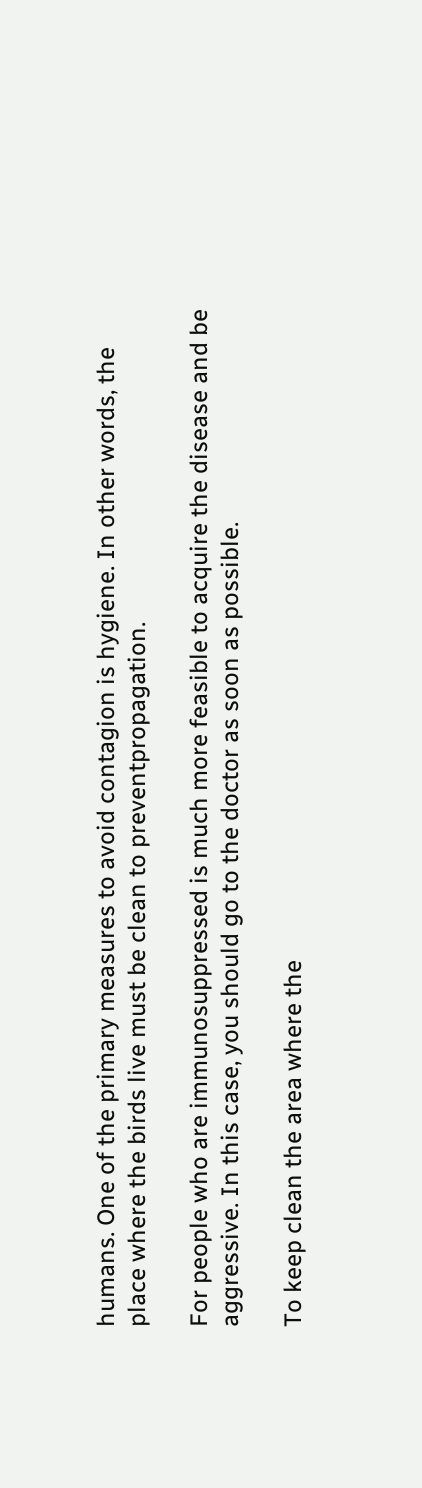humans. One of the primary measures to avoid contagion is hygiene. In other words, the place where the birds live must be clean to preventpropagation.

For people who are immunosuppressed is much more feasible to acquire the disease and be aggressive. In this case, you should go to the doctor as soon as possible.

To keep clean the area where the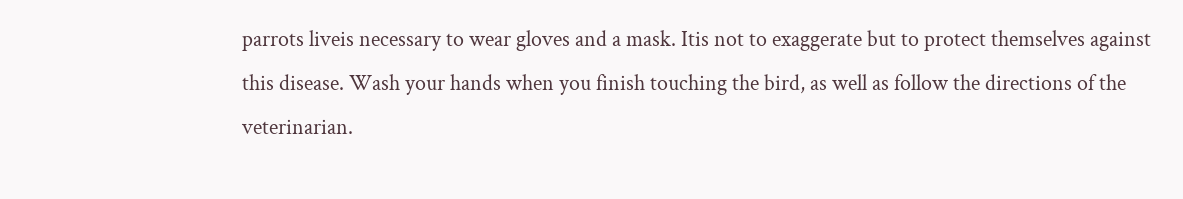parrots liveis necessary to wear gloves and a mask. Itis not to exaggerate but to protect themselves against this disease. Wash your hands when you finish touching the bird, as well as follow the directions of the veterinarian.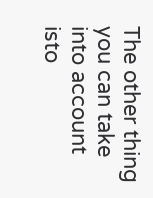The other thing you can take into account isto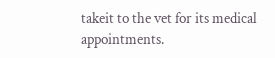takeit to the vet for its medical appointments.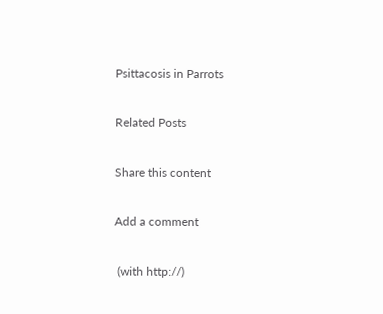Psittacosis in Parrots

Related Posts

Share this content

Add a comment

 (with http://)